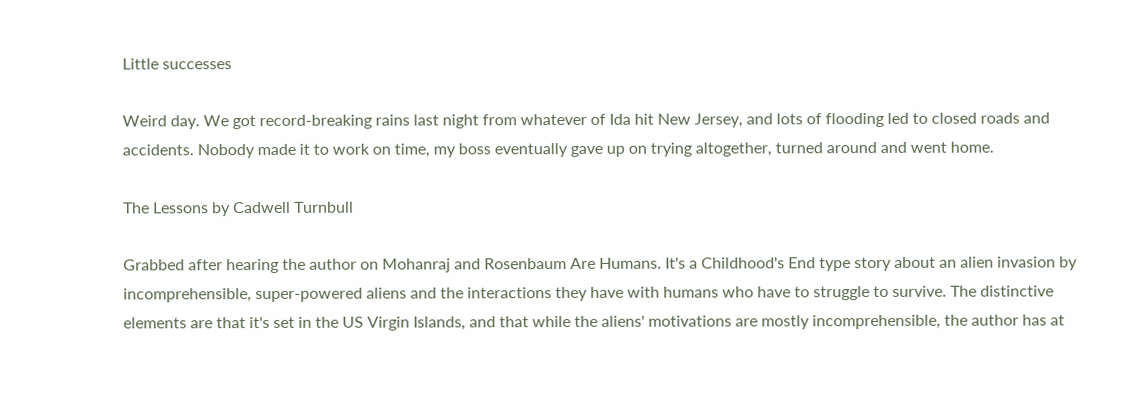Little successes

Weird day. We got record-breaking rains last night from whatever of Ida hit New Jersey, and lots of flooding led to closed roads and accidents. Nobody made it to work on time, my boss eventually gave up on trying altogether, turned around and went home.

The Lessons by Cadwell Turnbull

Grabbed after hearing the author on Mohanraj and Rosenbaum Are Humans. It's a Childhood's End type story about an alien invasion by incomprehensible, super-powered aliens and the interactions they have with humans who have to struggle to survive. The distinctive elements are that it's set in the US Virgin Islands, and that while the aliens' motivations are mostly incomprehensible, the author has at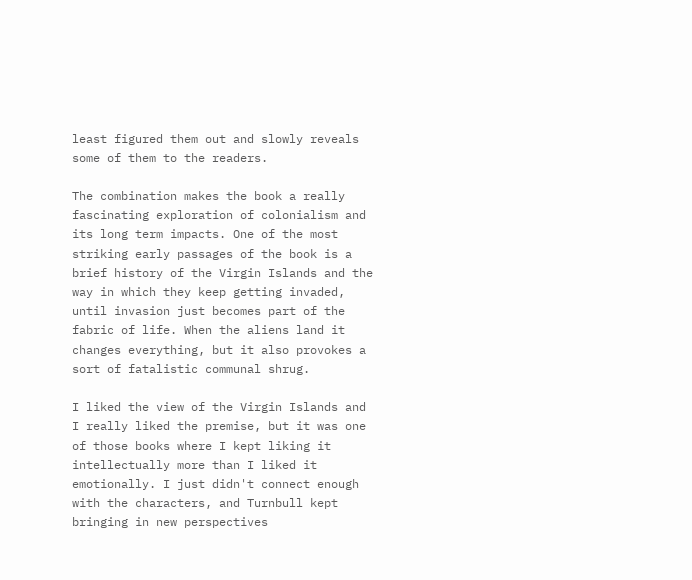least figured them out and slowly reveals some of them to the readers.

The combination makes the book a really fascinating exploration of colonialism and its long term impacts. One of the most striking early passages of the book is a brief history of the Virgin Islands and the way in which they keep getting invaded, until invasion just becomes part of the fabric of life. When the aliens land it changes everything, but it also provokes a sort of fatalistic communal shrug.

I liked the view of the Virgin Islands and I really liked the premise, but it was one of those books where I kept liking it intellectually more than I liked it emotionally. I just didn't connect enough with the characters, and Turnbull kept bringing in new perspectives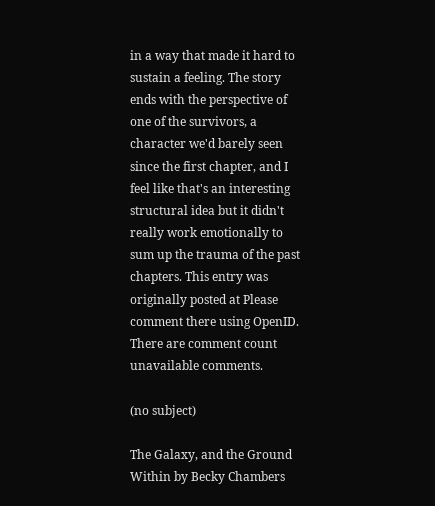in a way that made it hard to sustain a feeling. The story ends with the perspective of one of the survivors, a character we'd barely seen since the first chapter, and I feel like that's an interesting structural idea but it didn't really work emotionally to sum up the trauma of the past chapters. This entry was originally posted at Please comment there using OpenID. There are comment count unavailable comments.

(no subject)

The Galaxy, and the Ground Within by Becky Chambers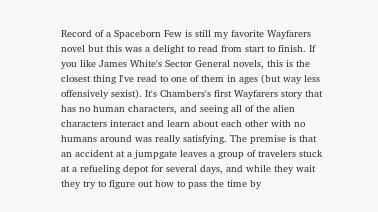Record of a Spaceborn Few is still my favorite Wayfarers novel but this was a delight to read from start to finish. If you like James White's Sector General novels, this is the closest thing I've read to one of them in ages (but way less offensively sexist). It's Chambers's first Wayfarers story that has no human characters, and seeing all of the alien characters interact and learn about each other with no humans around was really satisfying. The premise is that an accident at a jumpgate leaves a group of travelers stuck at a refueling depot for several days, and while they wait they try to figure out how to pass the time by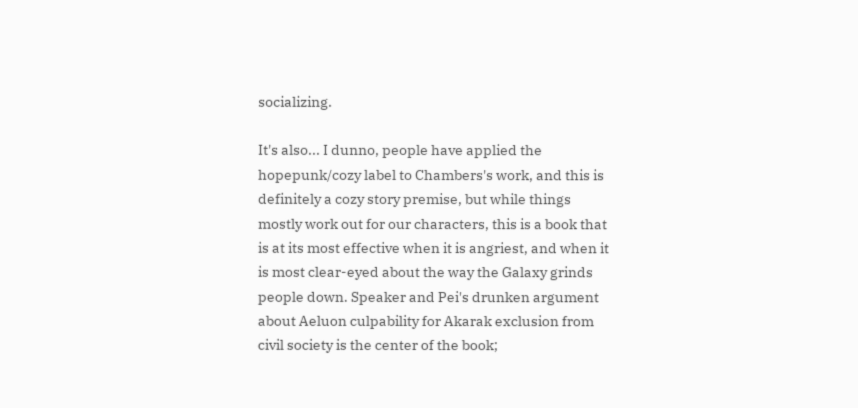socializing.

It's also... I dunno, people have applied the hopepunk/cozy label to Chambers's work, and this is definitely a cozy story premise, but while things mostly work out for our characters, this is a book that is at its most effective when it is angriest, and when it is most clear-eyed about the way the Galaxy grinds people down. Speaker and Pei's drunken argument about Aeluon culpability for Akarak exclusion from civil society is the center of the book;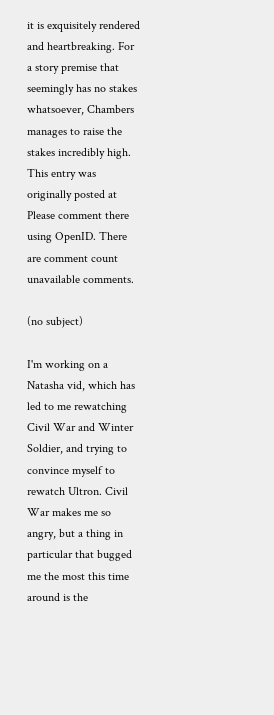it is exquisitely rendered and heartbreaking. For a story premise that seemingly has no stakes whatsoever, Chambers manages to raise the stakes incredibly high. This entry was originally posted at Please comment there using OpenID. There are comment count unavailable comments.

(no subject)

I'm working on a Natasha vid, which has led to me rewatching Civil War and Winter Soldier, and trying to convince myself to rewatch Ultron. Civil War makes me so angry, but a thing in particular that bugged me the most this time around is the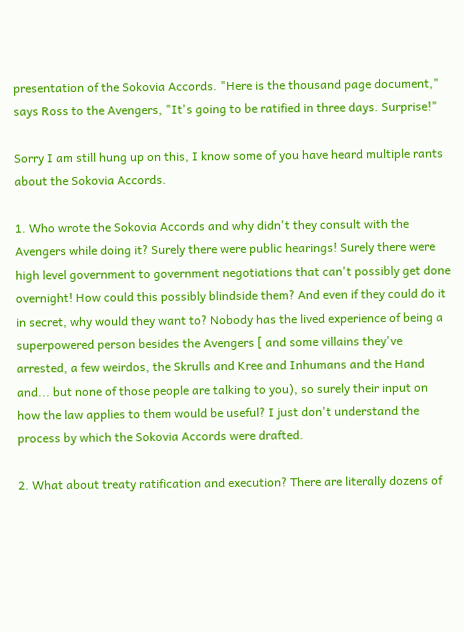presentation of the Sokovia Accords. "Here is the thousand page document," says Ross to the Avengers, "It's going to be ratified in three days. Surprise!"

Sorry I am still hung up on this, I know some of you have heard multiple rants about the Sokovia Accords.

1. Who wrote the Sokovia Accords and why didn't they consult with the Avengers while doing it? Surely there were public hearings! Surely there were high level government to government negotiations that can't possibly get done overnight! How could this possibly blindside them? And even if they could do it in secret, why would they want to? Nobody has the lived experience of being a superpowered person besides the Avengers [ and some villains they've arrested, a few weirdos, the Skrulls and Kree and Inhumans and the Hand and... but none of those people are talking to you), so surely their input on how the law applies to them would be useful? I just don't understand the process by which the Sokovia Accords were drafted.

2. What about treaty ratification and execution? There are literally dozens of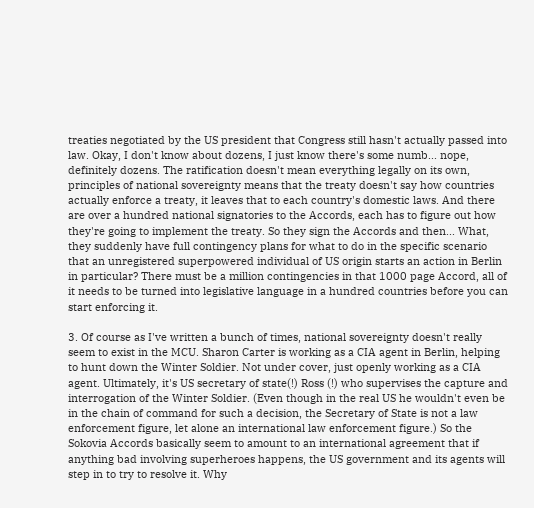treaties negotiated by the US president that Congress still hasn't actually passed into law. Okay, I don't know about dozens, I just know there's some numb... nope, definitely dozens. The ratification doesn't mean everything legally on its own, principles of national sovereignty means that the treaty doesn't say how countries actually enforce a treaty, it leaves that to each country's domestic laws. And there are over a hundred national signatories to the Accords, each has to figure out how they're going to implement the treaty. So they sign the Accords and then... What, they suddenly have full contingency plans for what to do in the specific scenario that an unregistered superpowered individual of US origin starts an action in Berlin in particular? There must be a million contingencies in that 1000 page Accord, all of it needs to be turned into legislative language in a hundred countries before you can start enforcing it.

3. Of course as I've written a bunch of times, national sovereignty doesn't really seem to exist in the MCU. Sharon Carter is working as a CIA agent in Berlin, helping to hunt down the Winter Soldier. Not under cover, just openly working as a CIA agent. Ultimately, it's US secretary of state(!) Ross (!) who supervises the capture and interrogation of the Winter Soldier. (Even though in the real US he wouldn't even be in the chain of command for such a decision, the Secretary of State is not a law enforcement figure, let alone an international law enforcement figure.) So the Sokovia Accords basically seem to amount to an international agreement that if anything bad involving superheroes happens, the US government and its agents will step in to try to resolve it. Why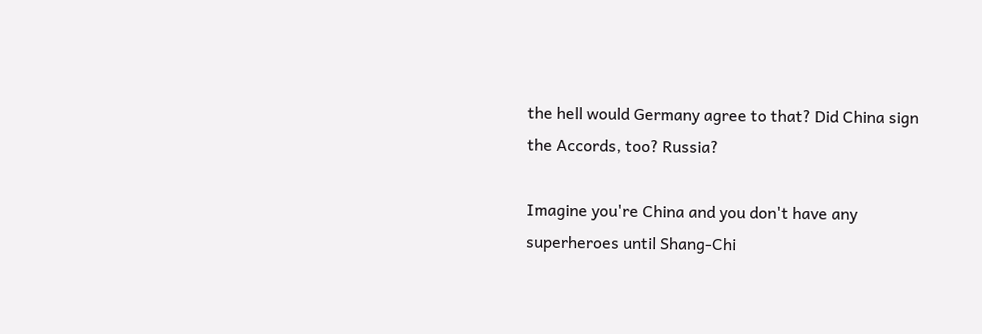the hell would Germany agree to that? Did China sign the Accords, too? Russia?

Imagine you're China and you don't have any superheroes until Shang-Chi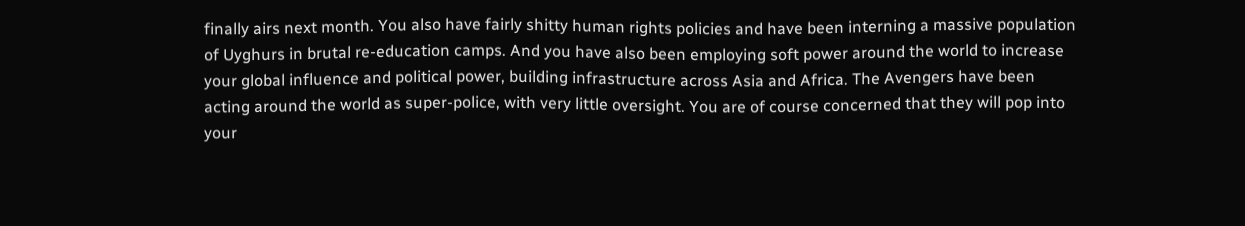finally airs next month. You also have fairly shitty human rights policies and have been interning a massive population of Uyghurs in brutal re-education camps. And you have also been employing soft power around the world to increase your global influence and political power, building infrastructure across Asia and Africa. The Avengers have been acting around the world as super-police, with very little oversight. You are of course concerned that they will pop into your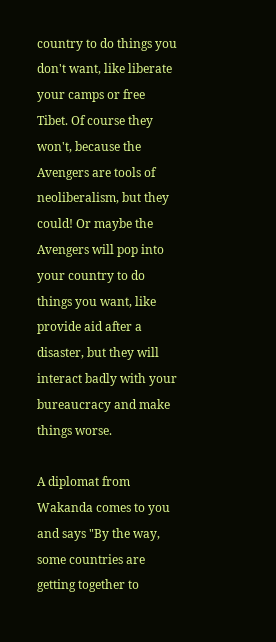country to do things you don't want, like liberate your camps or free Tibet. Of course they won't, because the Avengers are tools of neoliberalism, but they could! Or maybe the Avengers will pop into your country to do things you want, like provide aid after a disaster, but they will interact badly with your bureaucracy and make things worse.

A diplomat from Wakanda comes to you and says "By the way, some countries are getting together to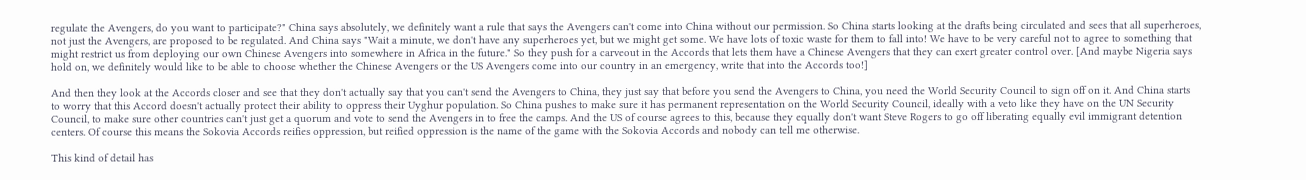regulate the Avengers, do you want to participate?" China says absolutely, we definitely want a rule that says the Avengers can't come into China without our permission. So China starts looking at the drafts being circulated and sees that all superheroes, not just the Avengers, are proposed to be regulated. And China says "Wait a minute, we don't have any superheroes yet, but we might get some. We have lots of toxic waste for them to fall into! We have to be very careful not to agree to something that might restrict us from deploying our own Chinese Avengers into somewhere in Africa in the future." So they push for a carveout in the Accords that lets them have a Chinese Avengers that they can exert greater control over. [And maybe Nigeria says hold on, we definitely would like to be able to choose whether the Chinese Avengers or the US Avengers come into our country in an emergency, write that into the Accords too!]

And then they look at the Accords closer and see that they don't actually say that you can't send the Avengers to China, they just say that before you send the Avengers to China, you need the World Security Council to sign off on it. And China starts to worry that this Accord doesn't actually protect their ability to oppress their Uyghur population. So China pushes to make sure it has permanent representation on the World Security Council, ideally with a veto like they have on the UN Security Council, to make sure other countries can't just get a quorum and vote to send the Avengers in to free the camps. And the US of course agrees to this, because they equally don't want Steve Rogers to go off liberating equally evil immigrant detention centers. Of course this means the Sokovia Accords reifies oppression, but reified oppression is the name of the game with the Sokovia Accords and nobody can tell me otherwise.

This kind of detail has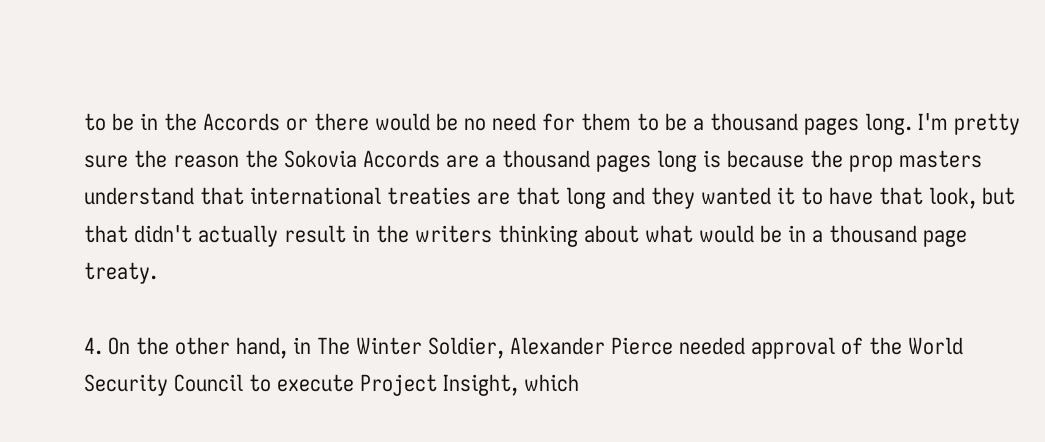to be in the Accords or there would be no need for them to be a thousand pages long. I'm pretty sure the reason the Sokovia Accords are a thousand pages long is because the prop masters understand that international treaties are that long and they wanted it to have that look, but that didn't actually result in the writers thinking about what would be in a thousand page treaty.

4. On the other hand, in The Winter Soldier, Alexander Pierce needed approval of the World Security Council to execute Project Insight, which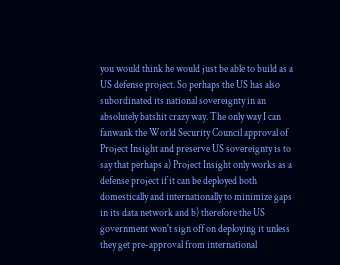you would think he would just be able to build as a US defense project. So perhaps the US has also subordinated its national sovereignty in an absolutely batshit crazy way. The only way I can fanwank the World Security Council approval of Project Insight and preserve US sovereignty is to say that perhaps a) Project Insight only works as a defense project if it can be deployed both domestically and internationally to minimize gaps in its data network and b) therefore the US government won't sign off on deploying it unless they get pre-approval from international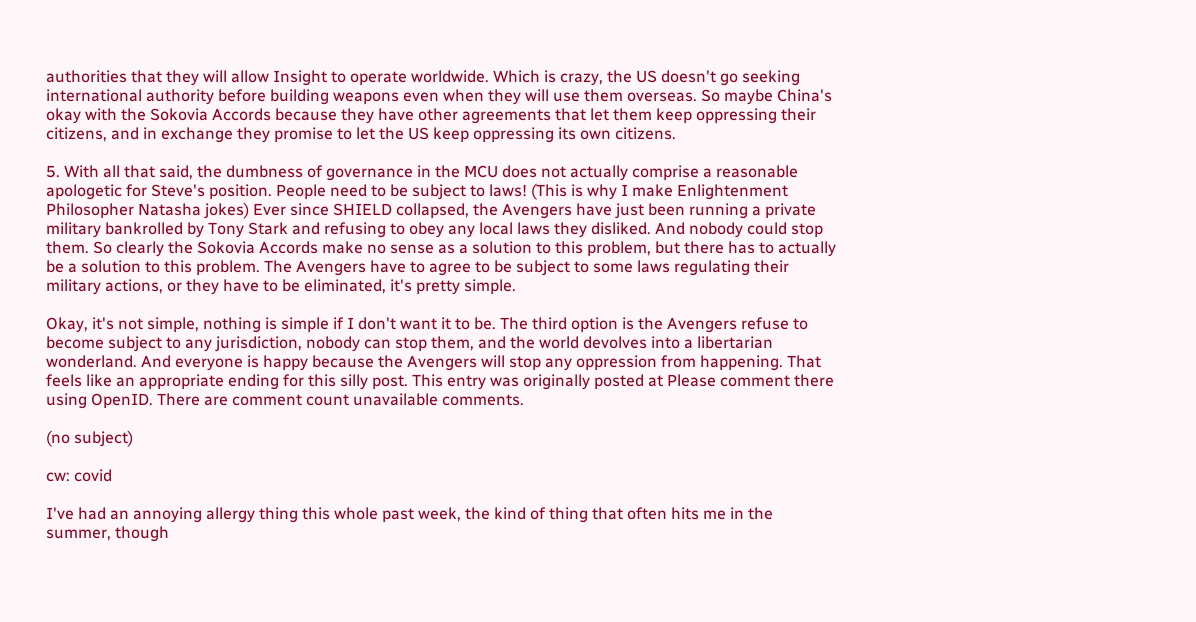authorities that they will allow Insight to operate worldwide. Which is crazy, the US doesn't go seeking international authority before building weapons even when they will use them overseas. So maybe China's okay with the Sokovia Accords because they have other agreements that let them keep oppressing their citizens, and in exchange they promise to let the US keep oppressing its own citizens.

5. With all that said, the dumbness of governance in the MCU does not actually comprise a reasonable apologetic for Steve's position. People need to be subject to laws! (This is why I make Enlightenment Philosopher Natasha jokes) Ever since SHIELD collapsed, the Avengers have just been running a private military bankrolled by Tony Stark and refusing to obey any local laws they disliked. And nobody could stop them. So clearly the Sokovia Accords make no sense as a solution to this problem, but there has to actually be a solution to this problem. The Avengers have to agree to be subject to some laws regulating their military actions, or they have to be eliminated, it's pretty simple.

Okay, it's not simple, nothing is simple if I don't want it to be. The third option is the Avengers refuse to become subject to any jurisdiction, nobody can stop them, and the world devolves into a libertarian wonderland. And everyone is happy because the Avengers will stop any oppression from happening. That feels like an appropriate ending for this silly post. This entry was originally posted at Please comment there using OpenID. There are comment count unavailable comments.

(no subject)

cw: covid

I've had an annoying allergy thing this whole past week, the kind of thing that often hits me in the summer, though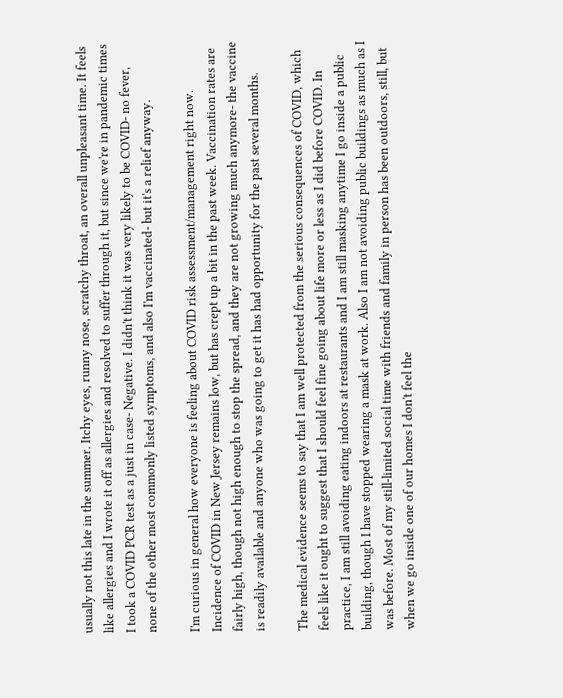usually not this late in the summer. Itchy eyes, runny nose, scratchy throat, an overall unpleasant time. It feels like allergies and I wrote it off as allergies and resolved to suffer through it, but since we're in pandemic times I took a COVID PCR test as a just in case- Negative. I didn't think it was very likely to be COVID- no fever, none of the other most commonly listed symptoms, and also I'm vaccinated- but it's a relief anyway.

I'm curious in general how everyone is feeling about COVID risk assessment/management right now. Incidence of COVID in New Jersey remains low, but has crept up a bit in the past week. Vaccination rates are fairly high, though not high enough to stop the spread, and they are not growing much anymore- the vaccine is readily available and anyone who was going to get it has had opportunity for the past several months.

The medical evidence seems to say that I am well protected from the serious consequences of COVID, which feels like it ought to suggest that I should feel fine going about life more or less as I did before COVID. In practice, I am still avoiding eating indoors at restaurants and I am still masking anytime I go inside a public building, though I have stopped wearing a mask at work. Also I am not avoiding public buildings as much as I was before. Most of my still-limited social time with friends and family in person has been outdoors, still, but when we go inside one of our homes I don't feel the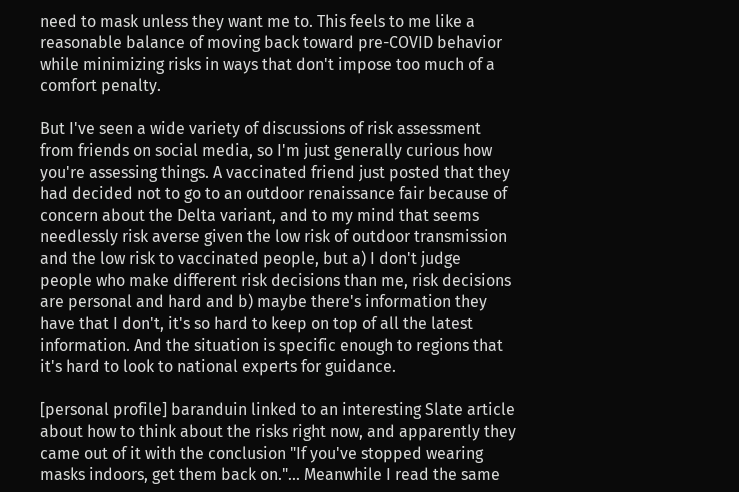need to mask unless they want me to. This feels to me like a reasonable balance of moving back toward pre-COVID behavior while minimizing risks in ways that don't impose too much of a comfort penalty.

But I've seen a wide variety of discussions of risk assessment from friends on social media, so I'm just generally curious how you're assessing things. A vaccinated friend just posted that they had decided not to go to an outdoor renaissance fair because of concern about the Delta variant, and to my mind that seems needlessly risk averse given the low risk of outdoor transmission and the low risk to vaccinated people, but a) I don't judge people who make different risk decisions than me, risk decisions are personal and hard and b) maybe there's information they have that I don't, it's so hard to keep on top of all the latest information. And the situation is specific enough to regions that it's hard to look to national experts for guidance.

[personal profile] baranduin linked to an interesting Slate article about how to think about the risks right now, and apparently they came out of it with the conclusion "If you've stopped wearing masks indoors, get them back on."... Meanwhile I read the same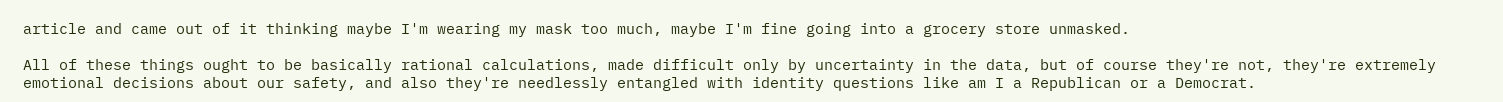article and came out of it thinking maybe I'm wearing my mask too much, maybe I'm fine going into a grocery store unmasked.

All of these things ought to be basically rational calculations, made difficult only by uncertainty in the data, but of course they're not, they're extremely emotional decisions about our safety, and also they're needlessly entangled with identity questions like am I a Republican or a Democrat.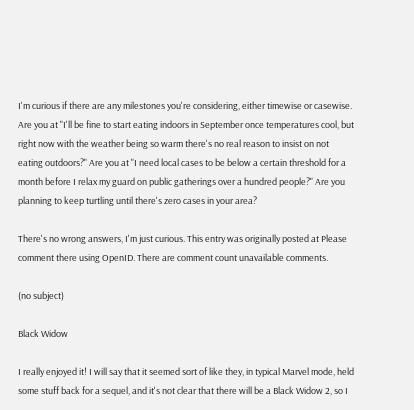I'm curious if there are any milestones you're considering, either timewise or casewise. Are you at "I'll be fine to start eating indoors in September once temperatures cool, but right now with the weather being so warm there's no real reason to insist on not eating outdoors?" Are you at "I need local cases to be below a certain threshold for a month before I relax my guard on public gatherings over a hundred people?" Are you planning to keep turtling until there's zero cases in your area?

There's no wrong answers, I'm just curious. This entry was originally posted at Please comment there using OpenID. There are comment count unavailable comments.

(no subject)

Black Widow

I really enjoyed it! I will say that it seemed sort of like they, in typical Marvel mode, held some stuff back for a sequel, and it's not clear that there will be a Black Widow 2, so I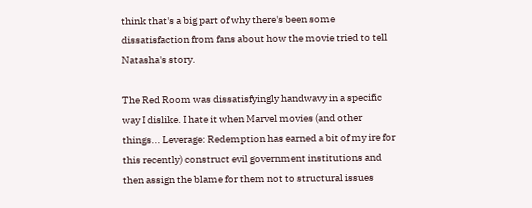think that's a big part of why there's been some dissatisfaction from fans about how the movie tried to tell Natasha's story.

The Red Room was dissatisfyingly handwavy in a specific way I dislike. I hate it when Marvel movies (and other things... Leverage: Redemption has earned a bit of my ire for this recently) construct evil government institutions and then assign the blame for them not to structural issues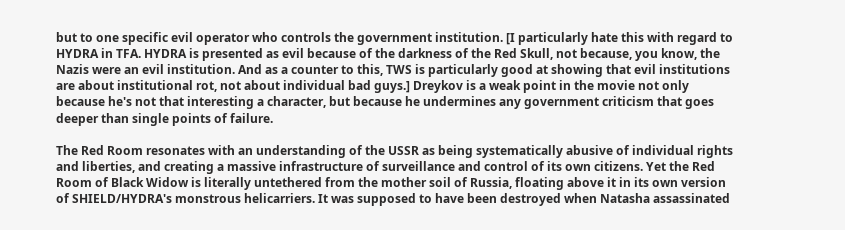but to one specific evil operator who controls the government institution. [I particularly hate this with regard to HYDRA in TFA. HYDRA is presented as evil because of the darkness of the Red Skull, not because, you know, the Nazis were an evil institution. And as a counter to this, TWS is particularly good at showing that evil institutions are about institutional rot, not about individual bad guys.] Dreykov is a weak point in the movie not only because he's not that interesting a character, but because he undermines any government criticism that goes deeper than single points of failure.

The Red Room resonates with an understanding of the USSR as being systematically abusive of individual rights and liberties, and creating a massive infrastructure of surveillance and control of its own citizens. Yet the Red Room of Black Widow is literally untethered from the mother soil of Russia, floating above it in its own version of SHIELD/HYDRA's monstrous helicarriers. It was supposed to have been destroyed when Natasha assassinated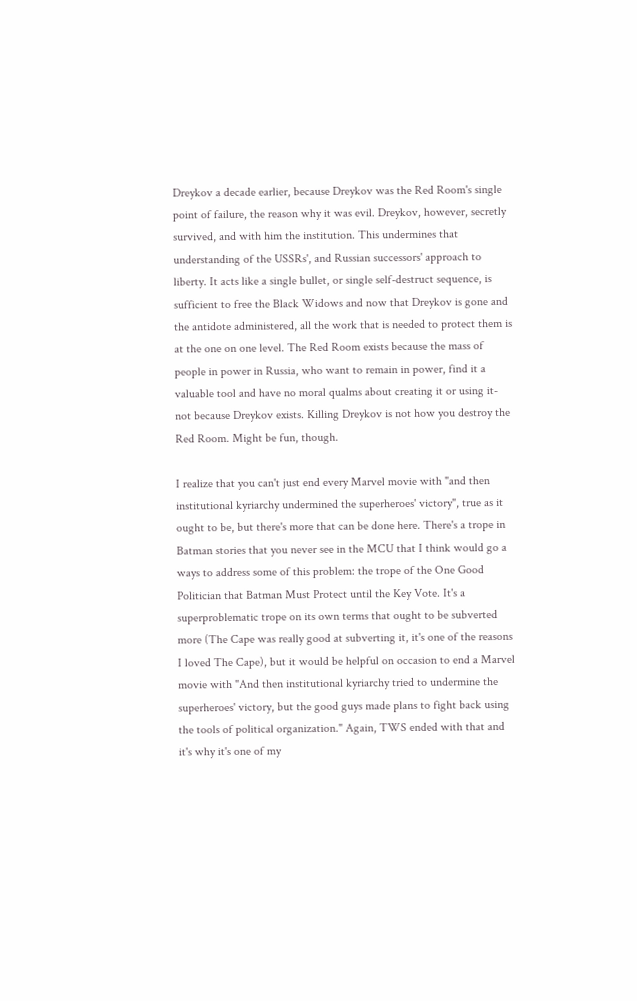Dreykov a decade earlier, because Dreykov was the Red Room's single point of failure, the reason why it was evil. Dreykov, however, secretly survived, and with him the institution. This undermines that understanding of the USSRs', and Russian successors' approach to liberty. It acts like a single bullet, or single self-destruct sequence, is sufficient to free the Black Widows and now that Dreykov is gone and the antidote administered, all the work that is needed to protect them is at the one on one level. The Red Room exists because the mass of people in power in Russia, who want to remain in power, find it a valuable tool and have no moral qualms about creating it or using it- not because Dreykov exists. Killing Dreykov is not how you destroy the Red Room. Might be fun, though.

I realize that you can't just end every Marvel movie with "and then institutional kyriarchy undermined the superheroes' victory", true as it ought to be, but there's more that can be done here. There's a trope in Batman stories that you never see in the MCU that I think would go a ways to address some of this problem: the trope of the One Good Politician that Batman Must Protect until the Key Vote. It's a superproblematic trope on its own terms that ought to be subverted more (The Cape was really good at subverting it, it's one of the reasons I loved The Cape), but it would be helpful on occasion to end a Marvel movie with "And then institutional kyriarchy tried to undermine the superheroes' victory, but the good guys made plans to fight back using the tools of political organization." Again, TWS ended with that and it's why it's one of my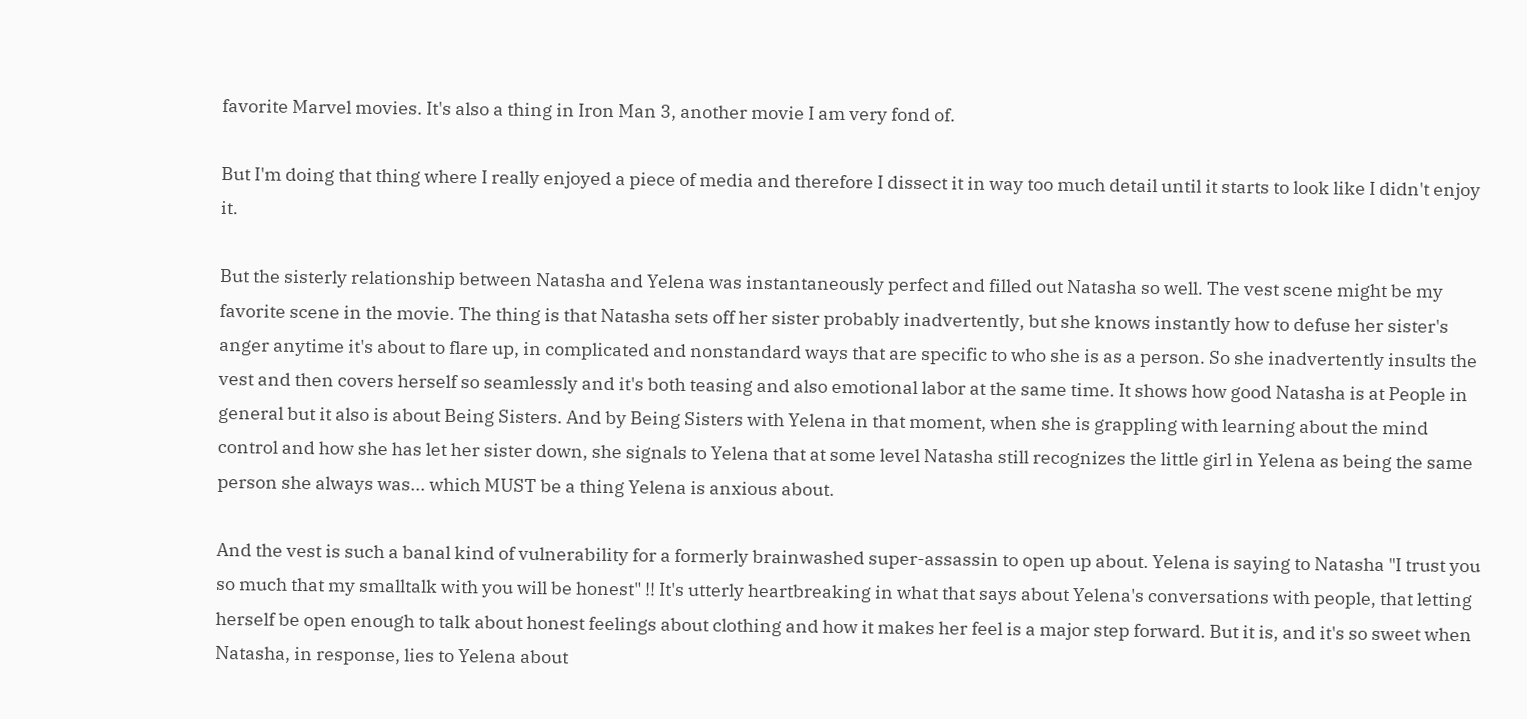favorite Marvel movies. It's also a thing in Iron Man 3, another movie I am very fond of.

But I'm doing that thing where I really enjoyed a piece of media and therefore I dissect it in way too much detail until it starts to look like I didn't enjoy it.

But the sisterly relationship between Natasha and Yelena was instantaneously perfect and filled out Natasha so well. The vest scene might be my favorite scene in the movie. The thing is that Natasha sets off her sister probably inadvertently, but she knows instantly how to defuse her sister's anger anytime it's about to flare up, in complicated and nonstandard ways that are specific to who she is as a person. So she inadvertently insults the vest and then covers herself so seamlessly and it's both teasing and also emotional labor at the same time. It shows how good Natasha is at People in general but it also is about Being Sisters. And by Being Sisters with Yelena in that moment, when she is grappling with learning about the mind control and how she has let her sister down, she signals to Yelena that at some level Natasha still recognizes the little girl in Yelena as being the same person she always was... which MUST be a thing Yelena is anxious about.

And the vest is such a banal kind of vulnerability for a formerly brainwashed super-assassin to open up about. Yelena is saying to Natasha "I trust you so much that my smalltalk with you will be honest" !! It's utterly heartbreaking in what that says about Yelena's conversations with people, that letting herself be open enough to talk about honest feelings about clothing and how it makes her feel is a major step forward. But it is, and it's so sweet when Natasha, in response, lies to Yelena about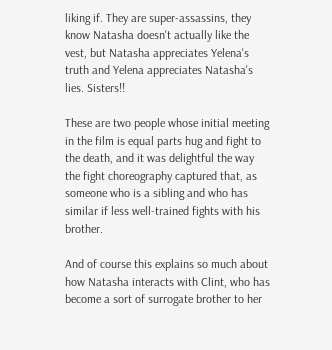liking if. They are super-assassins, they know Natasha doesn't actually like the vest, but Natasha appreciates Yelena's truth and Yelena appreciates Natasha's lies. Sisters!!

These are two people whose initial meeting in the film is equal parts hug and fight to the death, and it was delightful the way the fight choreography captured that, as someone who is a sibling and who has similar if less well-trained fights with his brother.

And of course this explains so much about how Natasha interacts with Clint, who has become a sort of surrogate brother to her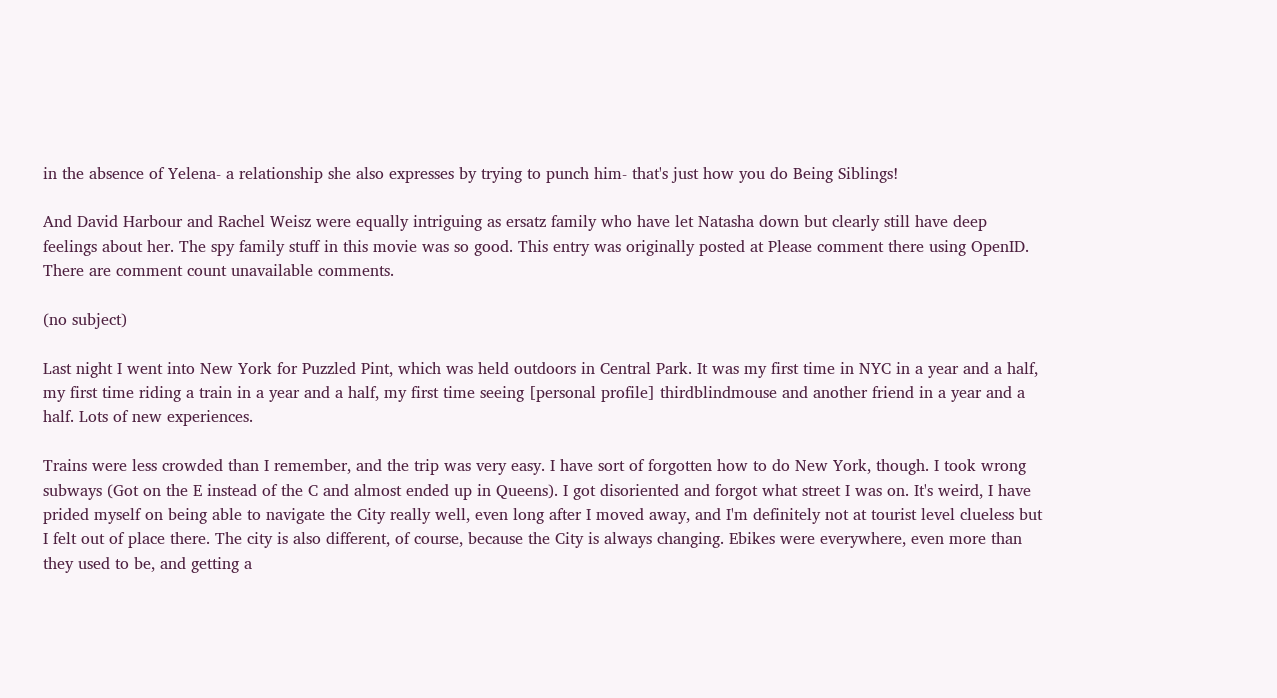in the absence of Yelena- a relationship she also expresses by trying to punch him- that's just how you do Being Siblings!

And David Harbour and Rachel Weisz were equally intriguing as ersatz family who have let Natasha down but clearly still have deep feelings about her. The spy family stuff in this movie was so good. This entry was originally posted at Please comment there using OpenID. There are comment count unavailable comments.

(no subject)

Last night I went into New York for Puzzled Pint, which was held outdoors in Central Park. It was my first time in NYC in a year and a half, my first time riding a train in a year and a half, my first time seeing [personal profile] thirdblindmouse and another friend in a year and a half. Lots of new experiences.

Trains were less crowded than I remember, and the trip was very easy. I have sort of forgotten how to do New York, though. I took wrong subways (Got on the E instead of the C and almost ended up in Queens). I got disoriented and forgot what street I was on. It's weird, I have prided myself on being able to navigate the City really well, even long after I moved away, and I'm definitely not at tourist level clueless but I felt out of place there. The city is also different, of course, because the City is always changing. Ebikes were everywhere, even more than they used to be, and getting a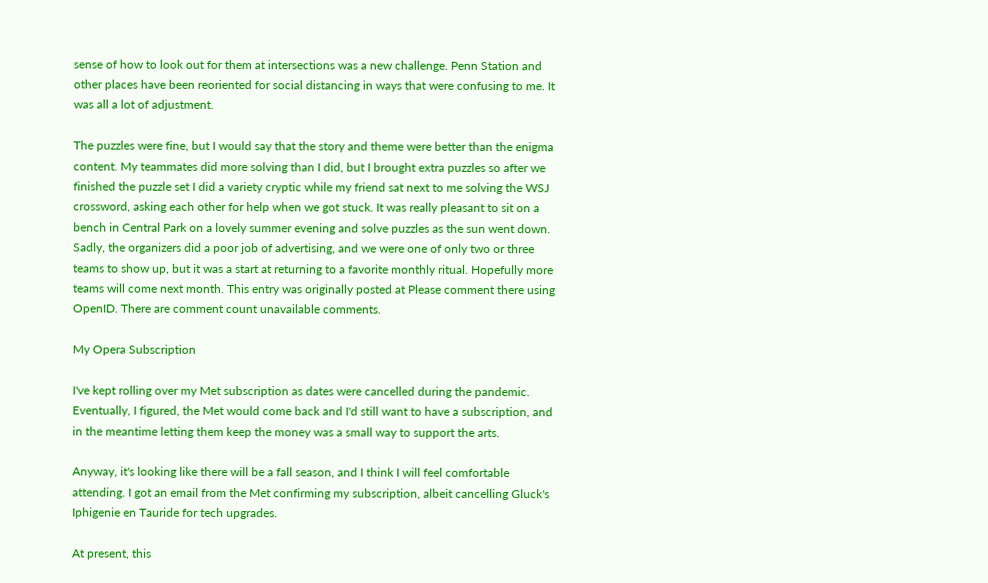sense of how to look out for them at intersections was a new challenge. Penn Station and other places have been reoriented for social distancing in ways that were confusing to me. It was all a lot of adjustment.

The puzzles were fine, but I would say that the story and theme were better than the enigma content. My teammates did more solving than I did, but I brought extra puzzles so after we finished the puzzle set I did a variety cryptic while my friend sat next to me solving the WSJ crossword, asking each other for help when we got stuck. It was really pleasant to sit on a bench in Central Park on a lovely summer evening and solve puzzles as the sun went down. Sadly, the organizers did a poor job of advertising, and we were one of only two or three teams to show up, but it was a start at returning to a favorite monthly ritual. Hopefully more teams will come next month. This entry was originally posted at Please comment there using OpenID. There are comment count unavailable comments.

My Opera Subscription

I've kept rolling over my Met subscription as dates were cancelled during the pandemic. Eventually, I figured, the Met would come back and I'd still want to have a subscription, and in the meantime letting them keep the money was a small way to support the arts.

Anyway, it's looking like there will be a fall season, and I think I will feel comfortable attending. I got an email from the Met confirming my subscription, albeit cancelling Gluck's Iphigenie en Tauride for tech upgrades.

At present, this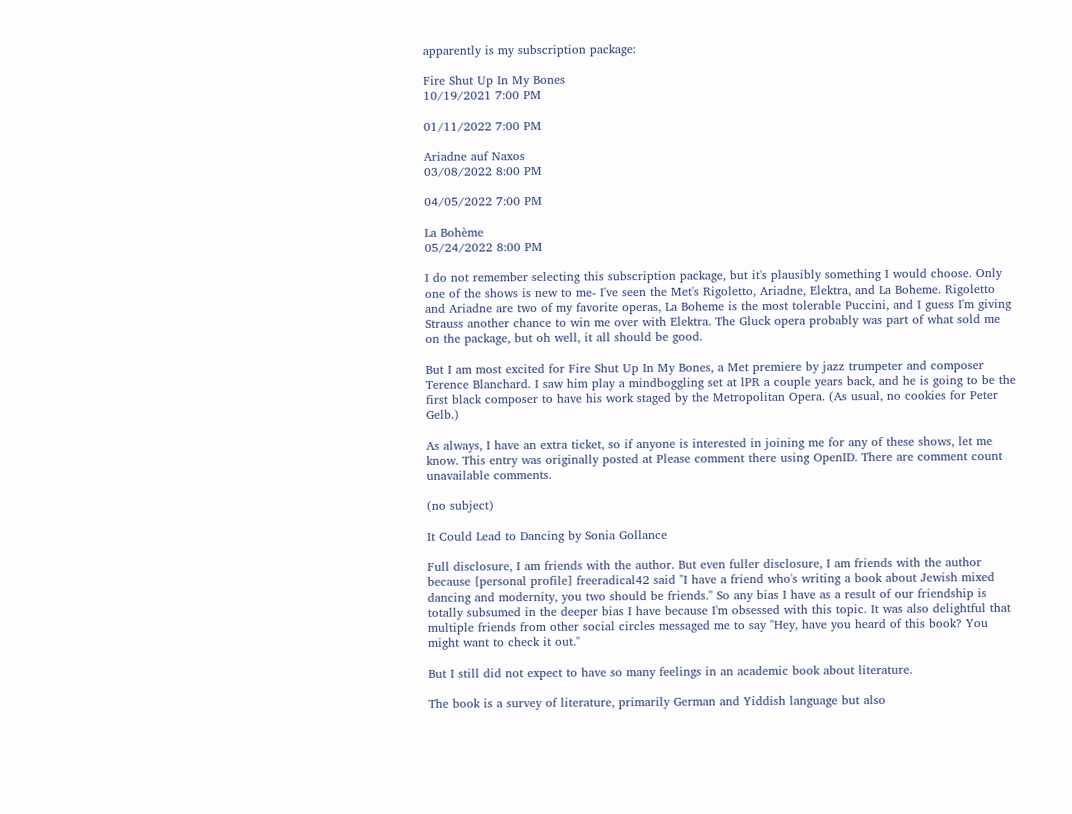apparently is my subscription package:

Fire Shut Up In My Bones
10/19/2021 7:00 PM

01/11/2022 7:00 PM

Ariadne auf Naxos
03/08/2022 8:00 PM

04/05/2022 7:00 PM

La Bohème
05/24/2022 8:00 PM

I do not remember selecting this subscription package, but it's plausibly something I would choose. Only one of the shows is new to me- I've seen the Met's Rigoletto, Ariadne, Elektra, and La Boheme. Rigoletto and Ariadne are two of my favorite operas, La Boheme is the most tolerable Puccini, and I guess I'm giving Strauss another chance to win me over with Elektra. The Gluck opera probably was part of what sold me on the package, but oh well, it all should be good.

But I am most excited for Fire Shut Up In My Bones, a Met premiere by jazz trumpeter and composer Terence Blanchard. I saw him play a mindboggling set at lPR a couple years back, and he is going to be the first black composer to have his work staged by the Metropolitan Opera. (As usual, no cookies for Peter Gelb.)

As always, I have an extra ticket, so if anyone is interested in joining me for any of these shows, let me know. This entry was originally posted at Please comment there using OpenID. There are comment count unavailable comments.

(no subject)

It Could Lead to Dancing by Sonia Gollance

Full disclosure, I am friends with the author. But even fuller disclosure, I am friends with the author because [personal profile] freeradical42 said "I have a friend who's writing a book about Jewish mixed dancing and modernity, you two should be friends." So any bias I have as a result of our friendship is totally subsumed in the deeper bias I have because I'm obsessed with this topic. It was also delightful that multiple friends from other social circles messaged me to say "Hey, have you heard of this book? You might want to check it out."

But I still did not expect to have so many feelings in an academic book about literature.

The book is a survey of literature, primarily German and Yiddish language but also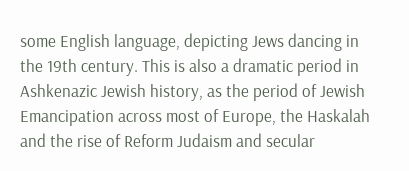some English language, depicting Jews dancing in the 19th century. This is also a dramatic period in Ashkenazic Jewish history, as the period of Jewish Emancipation across most of Europe, the Haskalah and the rise of Reform Judaism and secular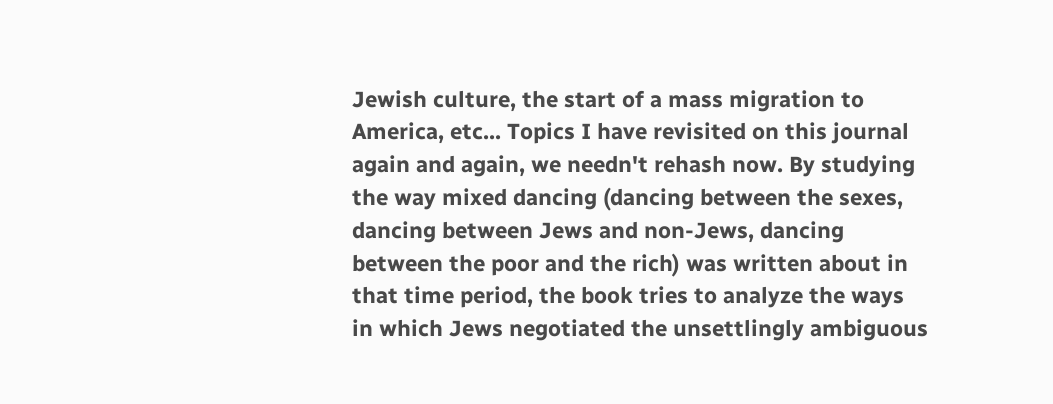Jewish culture, the start of a mass migration to America, etc... Topics I have revisited on this journal again and again, we needn't rehash now. By studying the way mixed dancing (dancing between the sexes, dancing between Jews and non-Jews, dancing between the poor and the rich) was written about in that time period, the book tries to analyze the ways in which Jews negotiated the unsettlingly ambiguous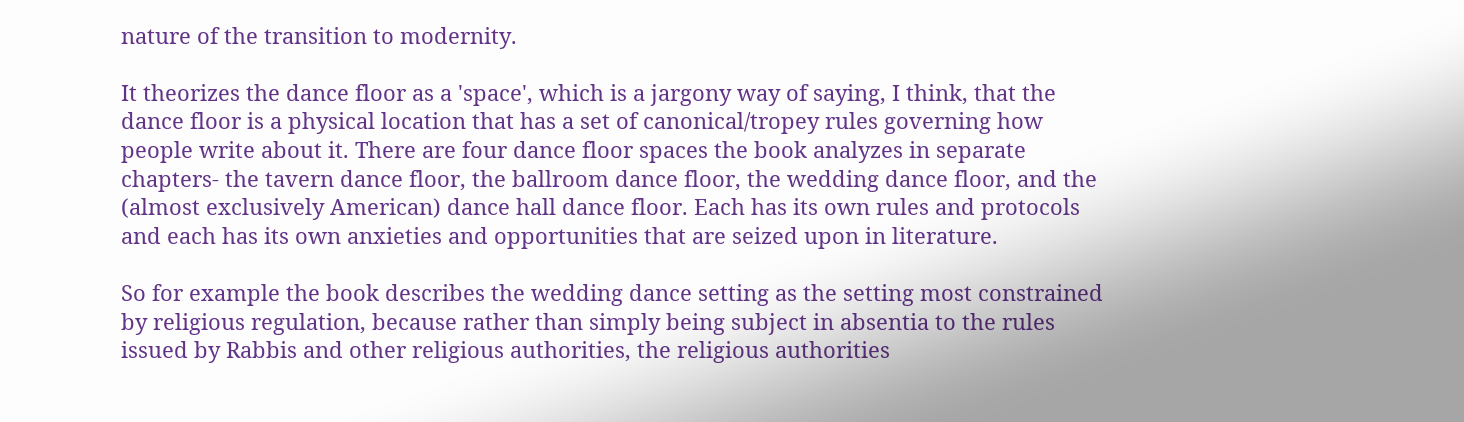nature of the transition to modernity.

It theorizes the dance floor as a 'space', which is a jargony way of saying, I think, that the dance floor is a physical location that has a set of canonical/tropey rules governing how people write about it. There are four dance floor spaces the book analyzes in separate chapters- the tavern dance floor, the ballroom dance floor, the wedding dance floor, and the (almost exclusively American) dance hall dance floor. Each has its own rules and protocols and each has its own anxieties and opportunities that are seized upon in literature.

So for example the book describes the wedding dance setting as the setting most constrained by religious regulation, because rather than simply being subject in absentia to the rules issued by Rabbis and other religious authorities, the religious authorities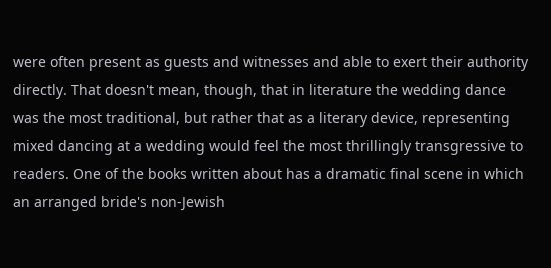were often present as guests and witnesses and able to exert their authority directly. That doesn't mean, though, that in literature the wedding dance was the most traditional, but rather that as a literary device, representing mixed dancing at a wedding would feel the most thrillingly transgressive to readers. One of the books written about has a dramatic final scene in which an arranged bride's non-Jewish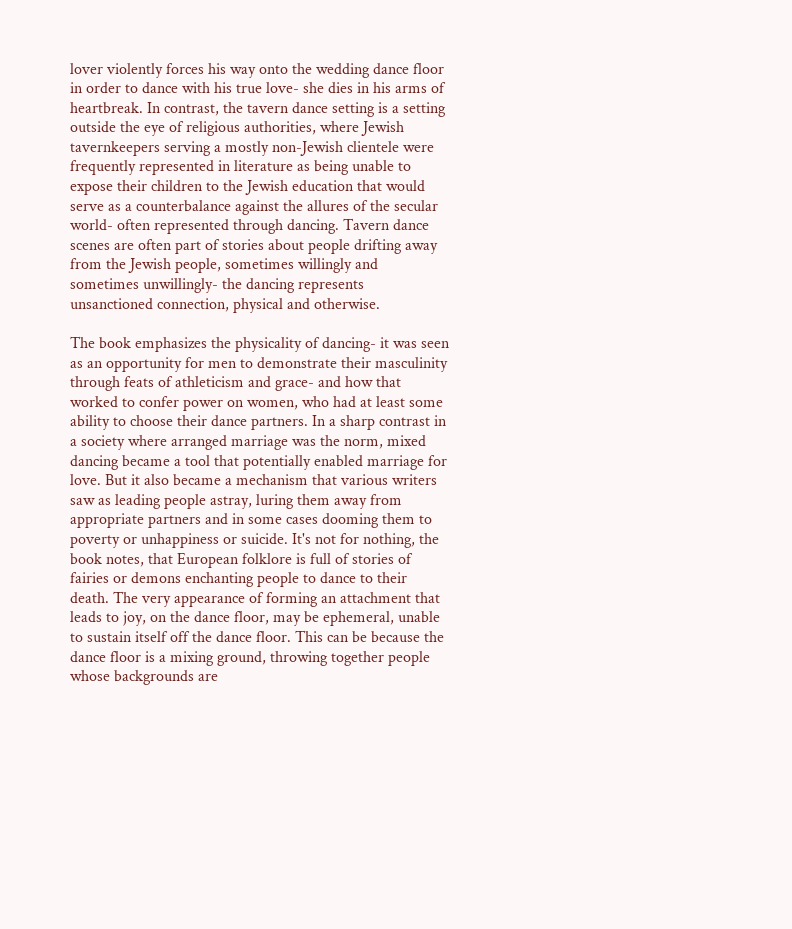lover violently forces his way onto the wedding dance floor in order to dance with his true love- she dies in his arms of heartbreak. In contrast, the tavern dance setting is a setting outside the eye of religious authorities, where Jewish tavernkeepers serving a mostly non-Jewish clientele were frequently represented in literature as being unable to expose their children to the Jewish education that would serve as a counterbalance against the allures of the secular world- often represented through dancing. Tavern dance scenes are often part of stories about people drifting away from the Jewish people, sometimes willingly and sometimes unwillingly- the dancing represents unsanctioned connection, physical and otherwise.

The book emphasizes the physicality of dancing- it was seen as an opportunity for men to demonstrate their masculinity through feats of athleticism and grace- and how that worked to confer power on women, who had at least some ability to choose their dance partners. In a sharp contrast in a society where arranged marriage was the norm, mixed dancing became a tool that potentially enabled marriage for love. But it also became a mechanism that various writers saw as leading people astray, luring them away from appropriate partners and in some cases dooming them to poverty or unhappiness or suicide. It's not for nothing, the book notes, that European folklore is full of stories of fairies or demons enchanting people to dance to their death. The very appearance of forming an attachment that leads to joy, on the dance floor, may be ephemeral, unable to sustain itself off the dance floor. This can be because the dance floor is a mixing ground, throwing together people whose backgrounds are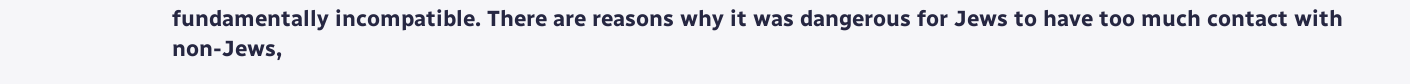fundamentally incompatible. There are reasons why it was dangerous for Jews to have too much contact with non-Jews,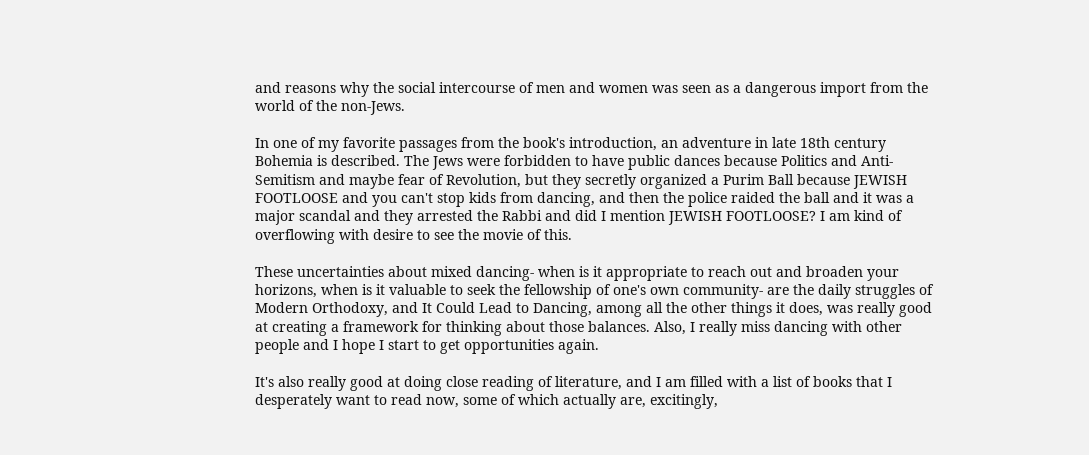and reasons why the social intercourse of men and women was seen as a dangerous import from the world of the non-Jews.

In one of my favorite passages from the book's introduction, an adventure in late 18th century Bohemia is described. The Jews were forbidden to have public dances because Politics and Anti-Semitism and maybe fear of Revolution, but they secretly organized a Purim Ball because JEWISH FOOTLOOSE and you can't stop kids from dancing, and then the police raided the ball and it was a major scandal and they arrested the Rabbi and did I mention JEWISH FOOTLOOSE? I am kind of overflowing with desire to see the movie of this.

These uncertainties about mixed dancing- when is it appropriate to reach out and broaden your horizons, when is it valuable to seek the fellowship of one's own community- are the daily struggles of Modern Orthodoxy, and It Could Lead to Dancing, among all the other things it does, was really good at creating a framework for thinking about those balances. Also, I really miss dancing with other people and I hope I start to get opportunities again.

It's also really good at doing close reading of literature, and I am filled with a list of books that I desperately want to read now, some of which actually are, excitingly,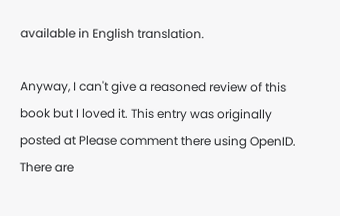available in English translation.

Anyway, I can't give a reasoned review of this book but I loved it. This entry was originally posted at Please comment there using OpenID. There are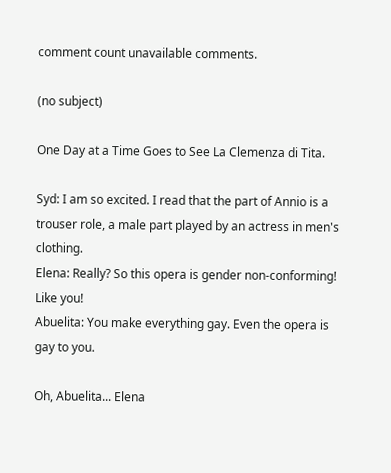comment count unavailable comments.

(no subject)

One Day at a Time Goes to See La Clemenza di Tita.

Syd: I am so excited. I read that the part of Annio is a trouser role, a male part played by an actress in men's clothing.
Elena: Really? So this opera is gender non-conforming! Like you!
Abuelita: You make everything gay. Even the opera is gay to you.

Oh, Abuelita... Elena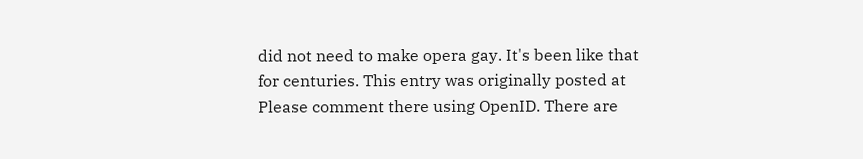did not need to make opera gay. It's been like that for centuries. This entry was originally posted at Please comment there using OpenID. There are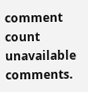comment count unavailable comments.